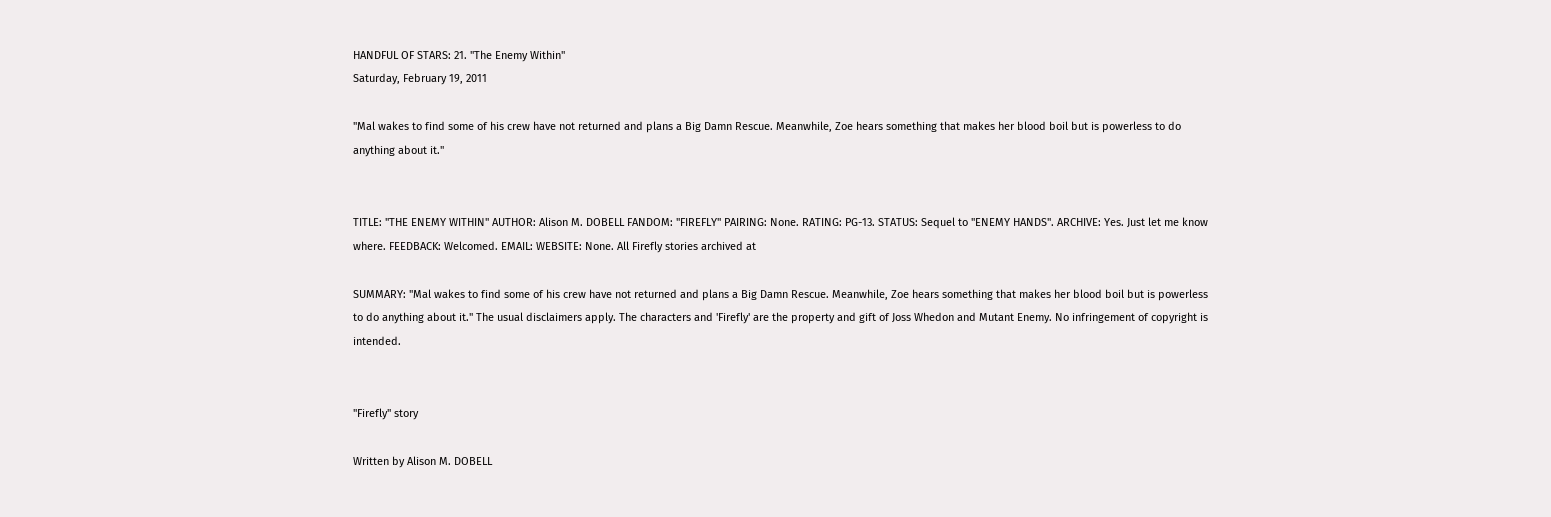HANDFUL OF STARS: 21. "The Enemy Within"
Saturday, February 19, 2011

"Mal wakes to find some of his crew have not returned and plans a Big Damn Rescue. Meanwhile, Zoe hears something that makes her blood boil but is powerless to do anything about it."


TITLE: "THE ENEMY WITHIN" AUTHOR: Alison M. DOBELL FANDOM: "FIREFLY" PAIRING: None. RATING: PG-13. STATUS: Sequel to "ENEMY HANDS". ARCHIVE: Yes. Just let me know where. FEEDBACK: Welcomed. EMAIL: WEBSITE: None. All Firefly stories archived at

SUMMARY: "Mal wakes to find some of his crew have not returned and plans a Big Damn Rescue. Meanwhile, Zoe hears something that makes her blood boil but is powerless to do anything about it." The usual disclaimers apply. The characters and 'Firefly' are the property and gift of Joss Whedon and Mutant Enemy. No infringement of copyright is intended.


"Firefly" story

Written by Alison M. DOBELL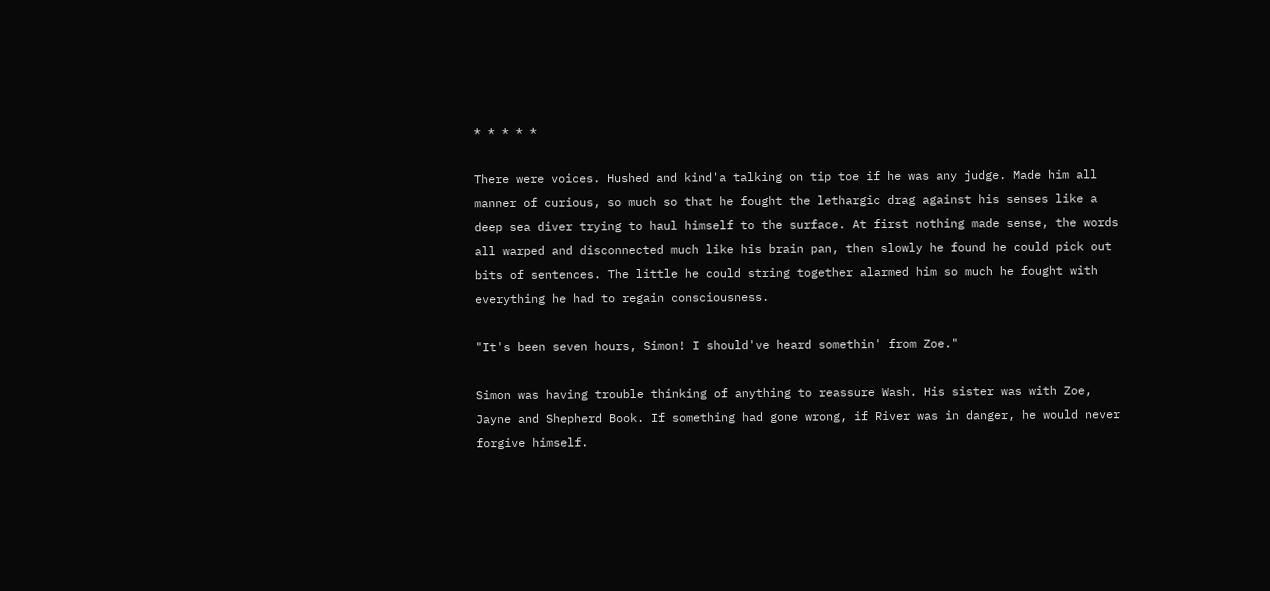* * * * *

There were voices. Hushed and kind'a talking on tip toe if he was any judge. Made him all manner of curious, so much so that he fought the lethargic drag against his senses like a deep sea diver trying to haul himself to the surface. At first nothing made sense, the words all warped and disconnected much like his brain pan, then slowly he found he could pick out bits of sentences. The little he could string together alarmed him so much he fought with everything he had to regain consciousness.

"It's been seven hours, Simon! I should've heard somethin' from Zoe."

Simon was having trouble thinking of anything to reassure Wash. His sister was with Zoe, Jayne and Shepherd Book. If something had gone wrong, if River was in danger, he would never forgive himself.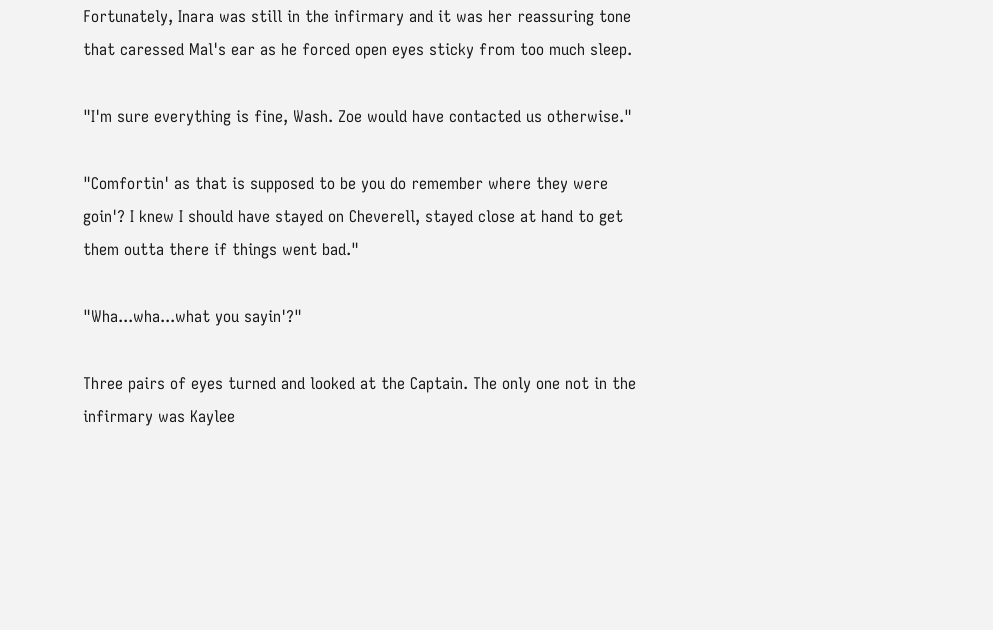Fortunately, Inara was still in the infirmary and it was her reassuring tone that caressed Mal's ear as he forced open eyes sticky from too much sleep.

"I'm sure everything is fine, Wash. Zoe would have contacted us otherwise."

"Comfortin' as that is supposed to be you do remember where they were goin'? I knew I should have stayed on Cheverell, stayed close at hand to get them outta there if things went bad."

"Wha...wha...what you sayin'?"

Three pairs of eyes turned and looked at the Captain. The only one not in the infirmary was Kaylee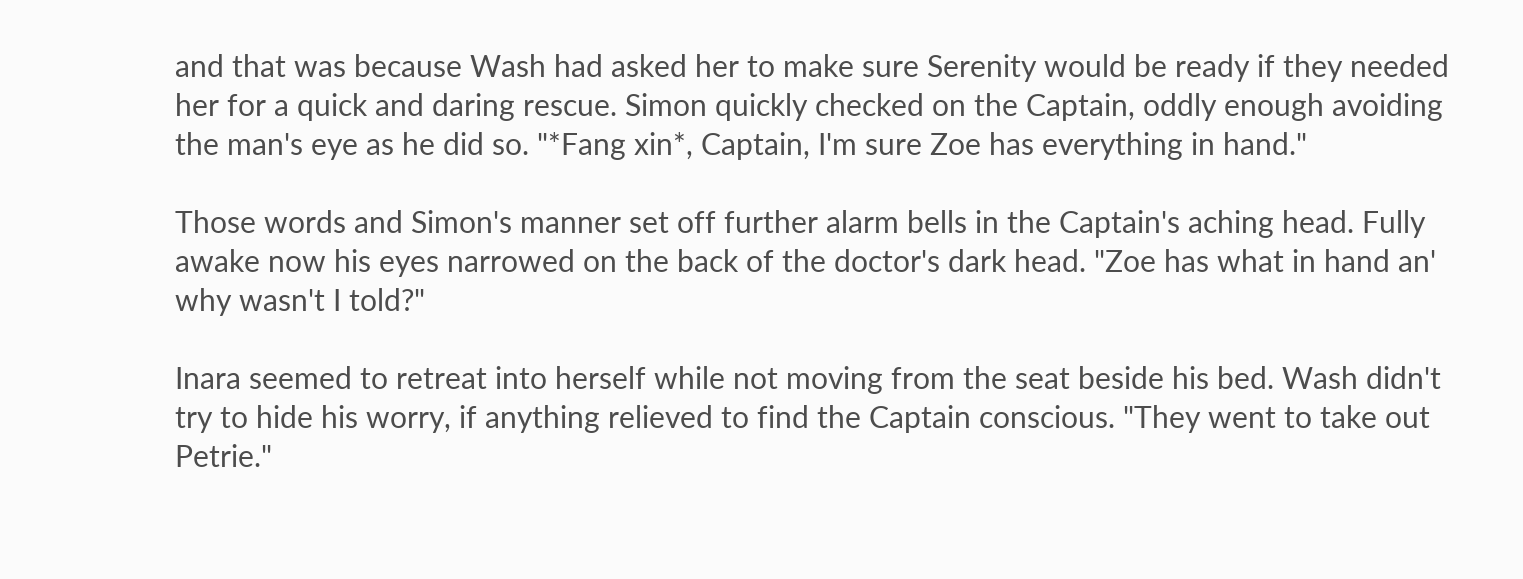and that was because Wash had asked her to make sure Serenity would be ready if they needed her for a quick and daring rescue. Simon quickly checked on the Captain, oddly enough avoiding the man's eye as he did so. "*Fang xin*, Captain, I'm sure Zoe has everything in hand."

Those words and Simon's manner set off further alarm bells in the Captain's aching head. Fully awake now his eyes narrowed on the back of the doctor's dark head. "Zoe has what in hand an' why wasn't I told?"

Inara seemed to retreat into herself while not moving from the seat beside his bed. Wash didn't try to hide his worry, if anything relieved to find the Captain conscious. "They went to take out Petrie."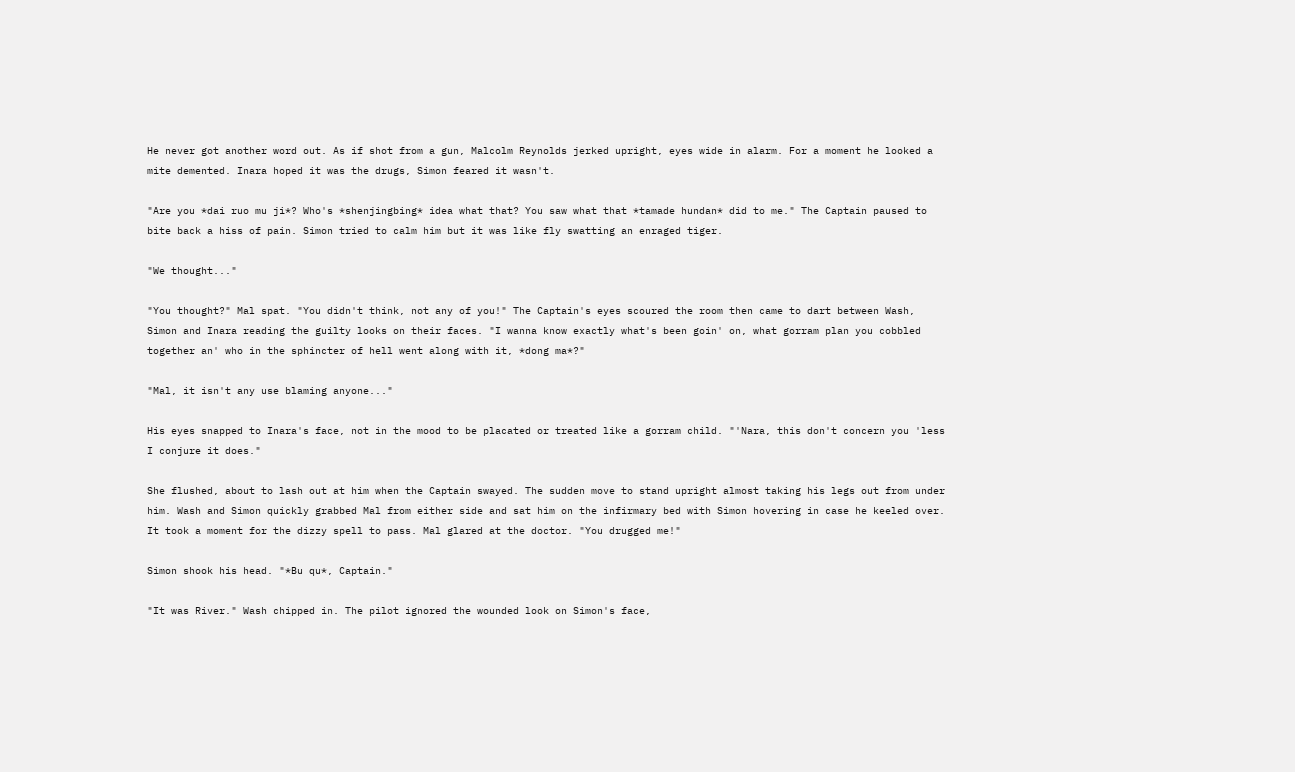He never got another word out. As if shot from a gun, Malcolm Reynolds jerked upright, eyes wide in alarm. For a moment he looked a mite demented. Inara hoped it was the drugs, Simon feared it wasn't.

"Are you *dai ruo mu ji*? Who's *shenjingbing* idea what that? You saw what that *tamade hundan* did to me." The Captain paused to bite back a hiss of pain. Simon tried to calm him but it was like fly swatting an enraged tiger.

"We thought..."

"You thought?" Mal spat. "You didn't think, not any of you!" The Captain's eyes scoured the room then came to dart between Wash, Simon and Inara reading the guilty looks on their faces. "I wanna know exactly what's been goin' on, what gorram plan you cobbled together an' who in the sphincter of hell went along with it, *dong ma*?"

"Mal, it isn't any use blaming anyone..."

His eyes snapped to Inara's face, not in the mood to be placated or treated like a gorram child. "'Nara, this don't concern you 'less I conjure it does."

She flushed, about to lash out at him when the Captain swayed. The sudden move to stand upright almost taking his legs out from under him. Wash and Simon quickly grabbed Mal from either side and sat him on the infirmary bed with Simon hovering in case he keeled over. It took a moment for the dizzy spell to pass. Mal glared at the doctor. "You drugged me!"

Simon shook his head. "*Bu qu*, Captain."

"It was River." Wash chipped in. The pilot ignored the wounded look on Simon's face,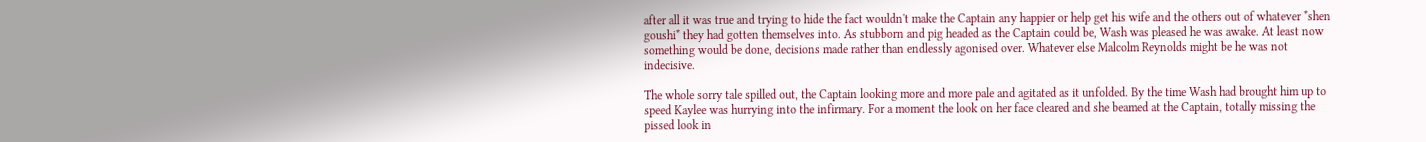after all it was true and trying to hide the fact wouldn't make the Captain any happier or help get his wife and the others out of whatever *shen goushi* they had gotten themselves into. As stubborn and pig headed as the Captain could be, Wash was pleased he was awake. At least now something would be done, decisions made rather than endlessly agonised over. Whatever else Malcolm Reynolds might be he was not indecisive.

The whole sorry tale spilled out, the Captain looking more and more pale and agitated as it unfolded. By the time Wash had brought him up to speed Kaylee was hurrying into the infirmary. For a moment the look on her face cleared and she beamed at the Captain, totally missing the pissed look in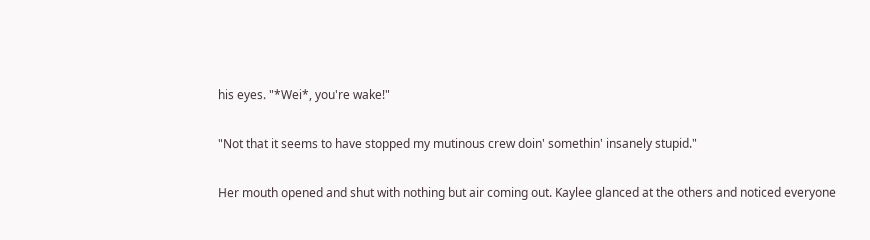his eyes. "*Wei*, you're wake!"

"Not that it seems to have stopped my mutinous crew doin' somethin' insanely stupid."

Her mouth opened and shut with nothing but air coming out. Kaylee glanced at the others and noticed everyone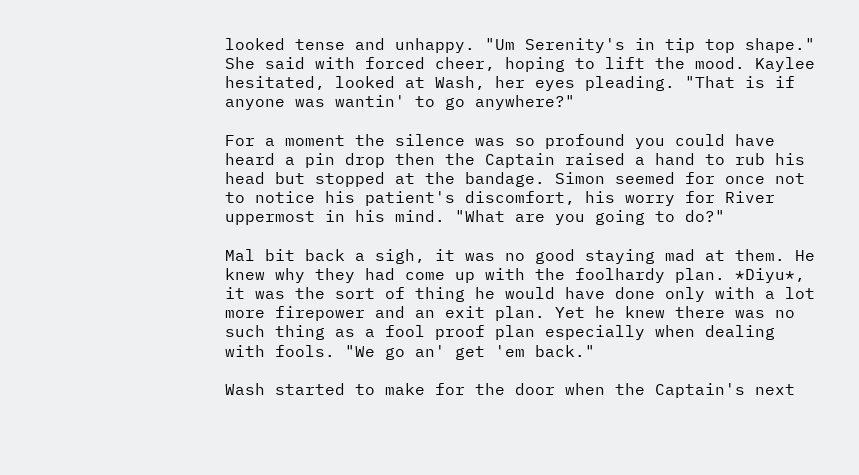looked tense and unhappy. "Um Serenity's in tip top shape." She said with forced cheer, hoping to lift the mood. Kaylee hesitated, looked at Wash, her eyes pleading. "That is if anyone was wantin' to go anywhere?"

For a moment the silence was so profound you could have heard a pin drop then the Captain raised a hand to rub his head but stopped at the bandage. Simon seemed for once not to notice his patient's discomfort, his worry for River uppermost in his mind. "What are you going to do?"

Mal bit back a sigh, it was no good staying mad at them. He knew why they had come up with the foolhardy plan. *Diyu*, it was the sort of thing he would have done only with a lot more firepower and an exit plan. Yet he knew there was no such thing as a fool proof plan especially when dealing with fools. "We go an' get 'em back."

Wash started to make for the door when the Captain's next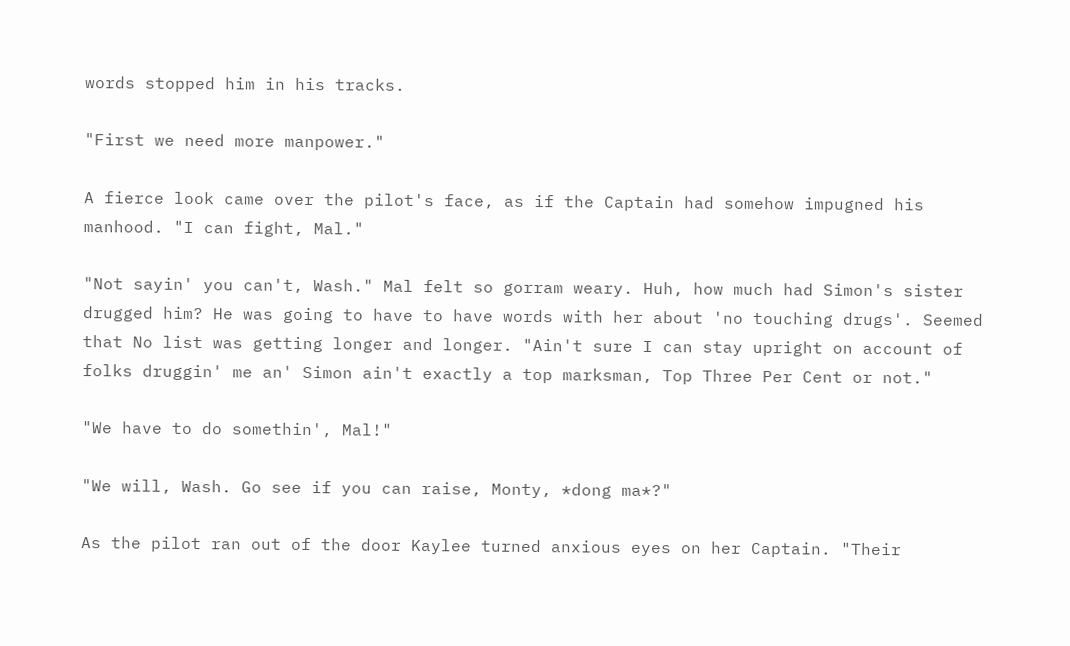words stopped him in his tracks.

"First we need more manpower."

A fierce look came over the pilot's face, as if the Captain had somehow impugned his manhood. "I can fight, Mal."

"Not sayin' you can't, Wash." Mal felt so gorram weary. Huh, how much had Simon's sister drugged him? He was going to have to have words with her about 'no touching drugs'. Seemed that No list was getting longer and longer. "Ain't sure I can stay upright on account of folks druggin' me an' Simon ain't exactly a top marksman, Top Three Per Cent or not."

"We have to do somethin', Mal!"

"We will, Wash. Go see if you can raise, Monty, *dong ma*?"

As the pilot ran out of the door Kaylee turned anxious eyes on her Captain. "Their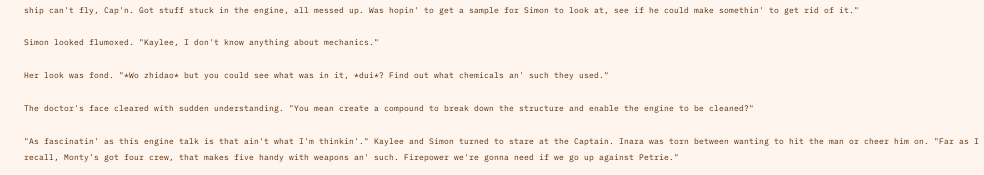ship can't fly, Cap'n. Got stuff stuck in the engine, all messed up. Was hopin' to get a sample for Simon to look at, see if he could make somethin' to get rid of it."

Simon looked flumoxed. "Kaylee, I don't know anything about mechanics."

Her look was fond. "*Wo zhidao* but you could see what was in it, *dui*? Find out what chemicals an' such they used."

The doctor's face cleared with sudden understanding. "You mean create a compound to break down the structure and enable the engine to be cleaned?"

"As fascinatin' as this engine talk is that ain't what I'm thinkin'." Kaylee and Simon turned to stare at the Captain. Inara was torn between wanting to hit the man or cheer him on. "Far as I recall, Monty's got four crew, that makes five handy with weapons an' such. Firepower we're gonna need if we go up against Petrie."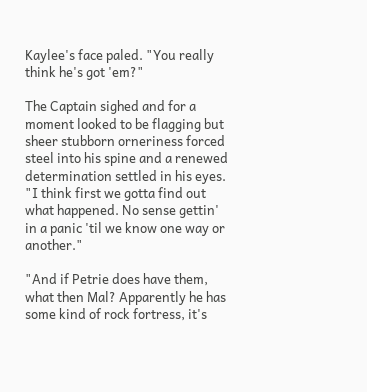Kaylee's face paled. "You really think he's got 'em?"

The Captain sighed and for a moment looked to be flagging but sheer stubborn orneriness forced steel into his spine and a renewed determination settled in his eyes. "I think first we gotta find out what happened. No sense gettin' in a panic 'til we know one way or another."

"And if Petrie does have them, what then Mal? Apparently he has some kind of rock fortress, it's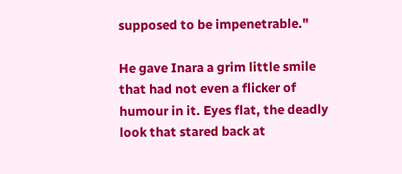supposed to be impenetrable."

He gave Inara a grim little smile that had not even a flicker of humour in it. Eyes flat, the deadly look that stared back at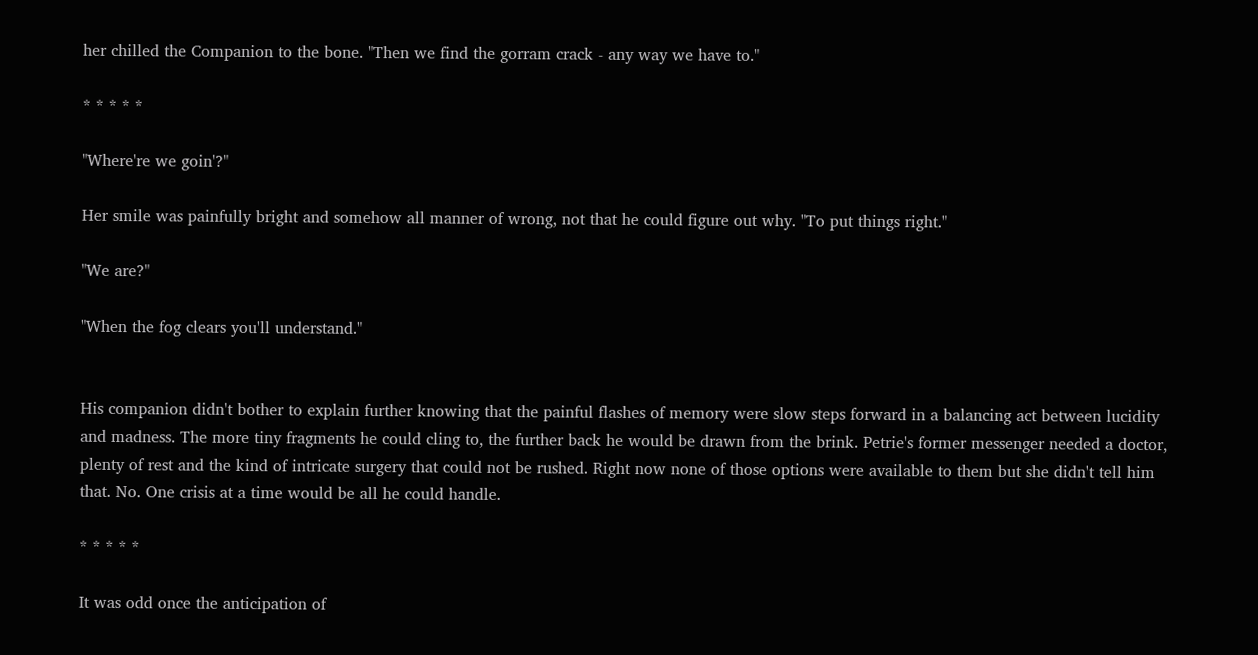her chilled the Companion to the bone. "Then we find the gorram crack - any way we have to."

* * * * *

"Where're we goin'?"

Her smile was painfully bright and somehow all manner of wrong, not that he could figure out why. "To put things right."

"We are?"

"When the fog clears you'll understand."


His companion didn't bother to explain further knowing that the painful flashes of memory were slow steps forward in a balancing act between lucidity and madness. The more tiny fragments he could cling to, the further back he would be drawn from the brink. Petrie's former messenger needed a doctor, plenty of rest and the kind of intricate surgery that could not be rushed. Right now none of those options were available to them but she didn't tell him that. No. One crisis at a time would be all he could handle.

* * * * *

It was odd once the anticipation of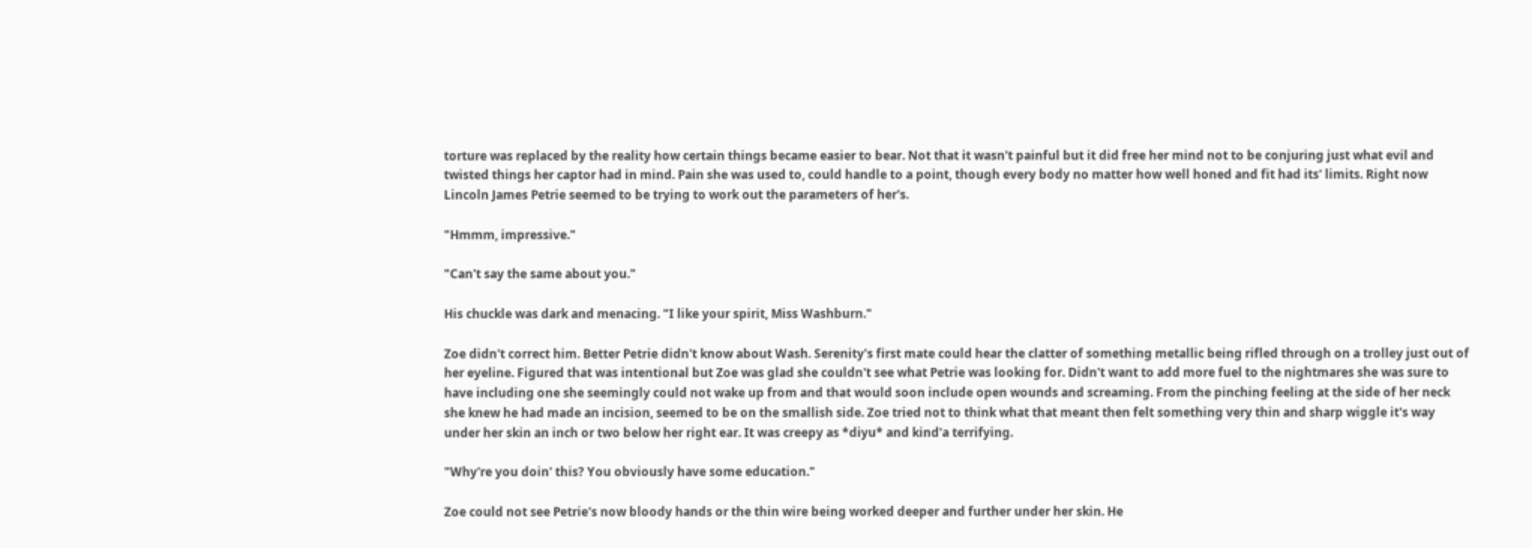torture was replaced by the reality how certain things became easier to bear. Not that it wasn't painful but it did free her mind not to be conjuring just what evil and twisted things her captor had in mind. Pain she was used to, could handle to a point, though every body no matter how well honed and fit had its' limits. Right now Lincoln James Petrie seemed to be trying to work out the parameters of her's.

"Hmmm, impressive."

"Can't say the same about you."

His chuckle was dark and menacing. "I like your spirit, Miss Washburn."

Zoe didn't correct him. Better Petrie didn't know about Wash. Serenity's first mate could hear the clatter of something metallic being rifled through on a trolley just out of her eyeline. Figured that was intentional but Zoe was glad she couldn't see what Petrie was looking for. Didn't want to add more fuel to the nightmares she was sure to have including one she seemingly could not wake up from and that would soon include open wounds and screaming. From the pinching feeling at the side of her neck she knew he had made an incision, seemed to be on the smallish side. Zoe tried not to think what that meant then felt something very thin and sharp wiggle it's way under her skin an inch or two below her right ear. It was creepy as *diyu* and kind'a terrifying.

"Why're you doin' this? You obviously have some education."

Zoe could not see Petrie's now bloody hands or the thin wire being worked deeper and further under her skin. He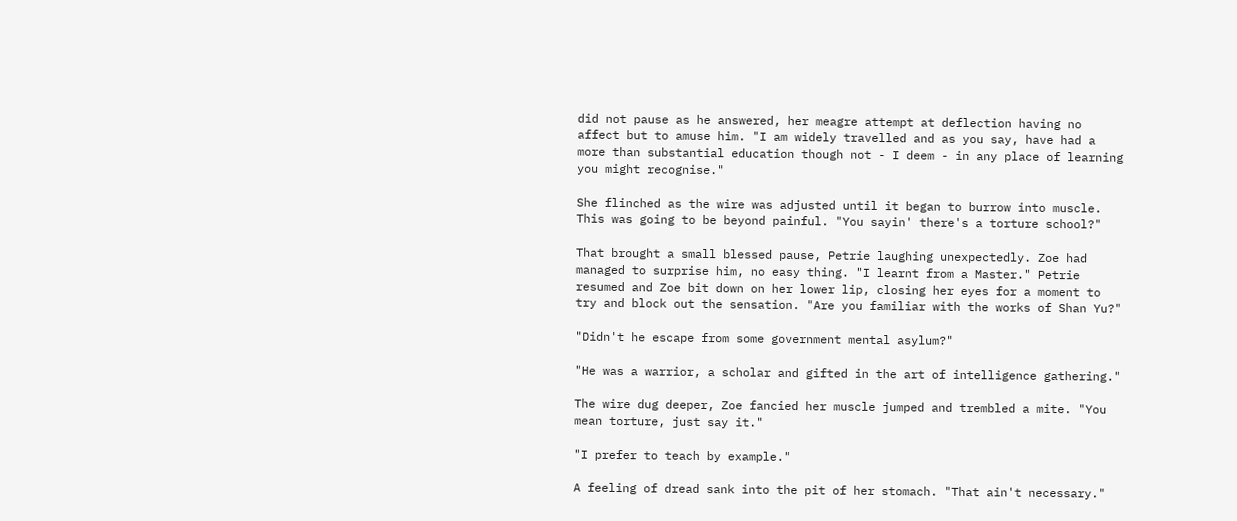did not pause as he answered, her meagre attempt at deflection having no affect but to amuse him. "I am widely travelled and as you say, have had a more than substantial education though not - I deem - in any place of learning you might recognise."

She flinched as the wire was adjusted until it began to burrow into muscle. This was going to be beyond painful. "You sayin' there's a torture school?"

That brought a small blessed pause, Petrie laughing unexpectedly. Zoe had managed to surprise him, no easy thing. "I learnt from a Master." Petrie resumed and Zoe bit down on her lower lip, closing her eyes for a moment to try and block out the sensation. "Are you familiar with the works of Shan Yu?"

"Didn't he escape from some government mental asylum?"

"He was a warrior, a scholar and gifted in the art of intelligence gathering."

The wire dug deeper, Zoe fancied her muscle jumped and trembled a mite. "You mean torture, just say it."

"I prefer to teach by example."

A feeling of dread sank into the pit of her stomach. "That ain't necessary."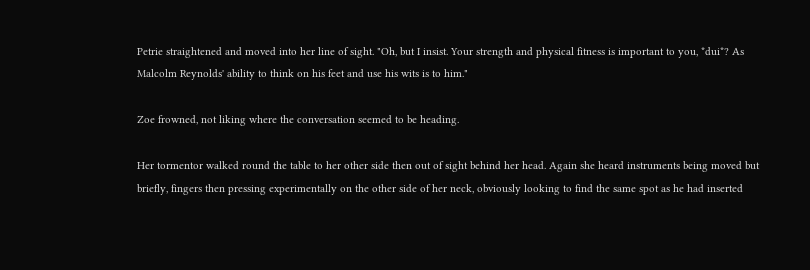Petrie straightened and moved into her line of sight. "Oh, but I insist. Your strength and physical fitness is important to you, *dui*? As Malcolm Reynolds' ability to think on his feet and use his wits is to him."

Zoe frowned, not liking where the conversation seemed to be heading.

Her tormentor walked round the table to her other side then out of sight behind her head. Again she heard instruments being moved but briefly, fingers then pressing experimentally on the other side of her neck, obviously looking to find the same spot as he had inserted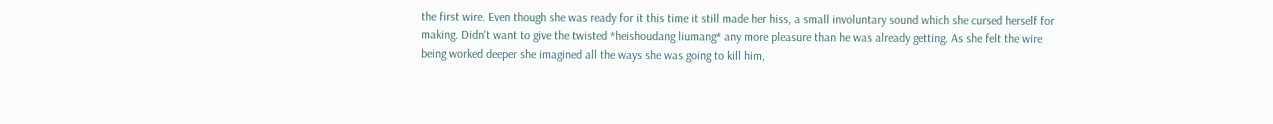the first wire. Even though she was ready for it this time it still made her hiss, a small involuntary sound which she cursed herself for making. Didn't want to give the twisted *heishoudang liumang* any more pleasure than he was already getting. As she felt the wire being worked deeper she imagined all the ways she was going to kill him,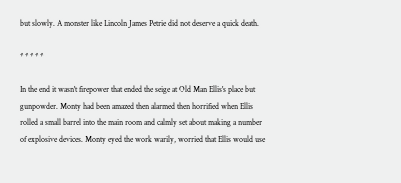but slowly. A monster like Lincoln James Petrie did not deserve a quick death.

* * * * *

In the end it wasn't firepower that ended the seige at Old Man Ellis's place but gunpowder. Monty had been amazed then alarmed then horrified when Ellis rolled a small barrel into the main room and calmly set about making a number of explosive devices. Monty eyed the work warily, worried that Ellis would use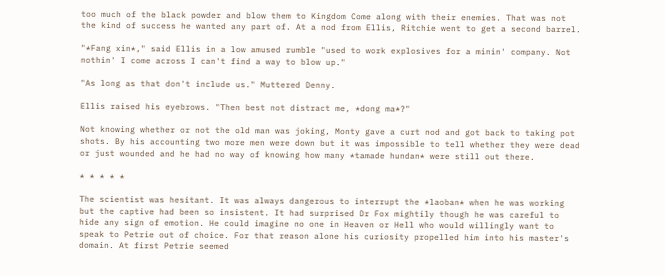too much of the black powder and blow them to Kingdom Come along with their enemies. That was not the kind of success he wanted any part of. At a nod from Ellis, Ritchie went to get a second barrel.

"*Fang xin*," said Ellis in a low amused rumble "used to work explosives for a minin' company. Not nothin' I come across I can't find a way to blow up."

"As long as that don't include us." Muttered Denny.

Ellis raised his eyebrows. "Then best not distract me, *dong ma*?"

Not knowing whether or not the old man was joking, Monty gave a curt nod and got back to taking pot shots. By his accounting two more men were down but it was impossible to tell whether they were dead or just wounded and he had no way of knowing how many *tamade hundan* were still out there.

* * * * *

The scientist was hesitant. It was always dangerous to interrupt the *laoban* when he was working but the captive had been so insistent. It had surprised Dr Fox mightily though he was careful to hide any sign of emotion. He could imagine no one in Heaven or Hell who would willingly want to speak to Petrie out of choice. For that reason alone his curiosity propelled him into his master's domain. At first Petrie seemed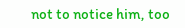not to notice him, too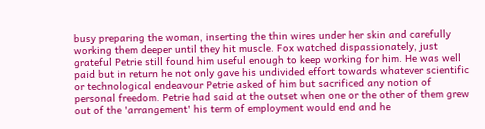busy preparing the woman, inserting the thin wires under her skin and carefully working them deeper until they hit muscle. Fox watched dispassionately, just grateful Petrie still found him useful enough to keep working for him. He was well paid but in return he not only gave his undivided effort towards whatever scientific or technological endeavour Petrie asked of him but sacrificed any notion of personal freedom. Petrie had said at the outset when one or the other of them grew out of the 'arrangement' his term of employment would end and he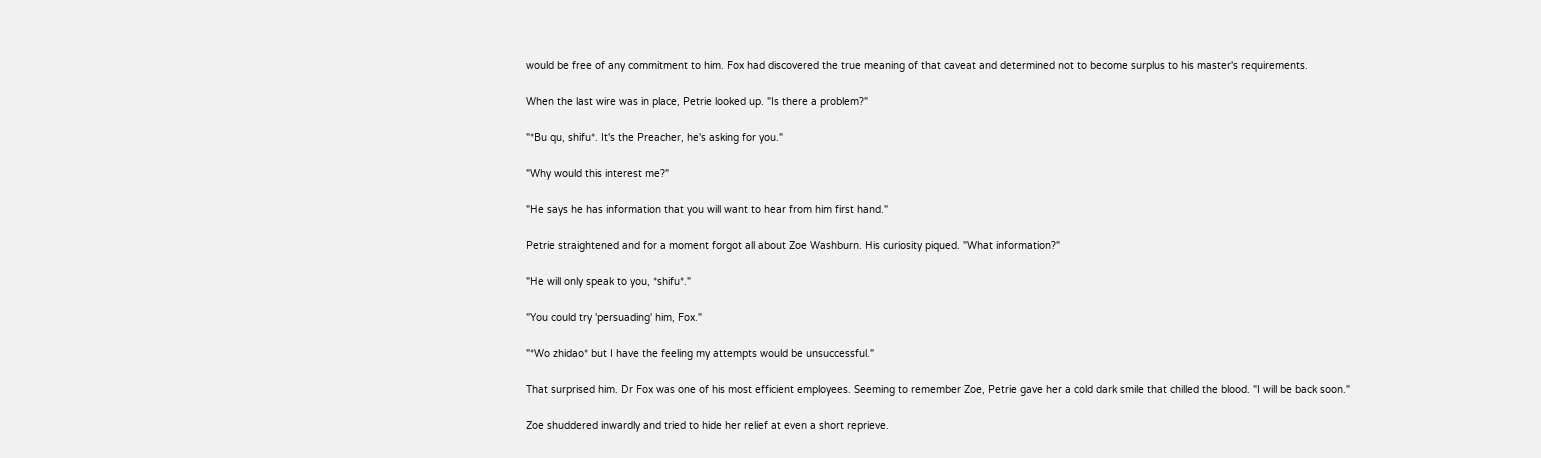would be free of any commitment to him. Fox had discovered the true meaning of that caveat and determined not to become surplus to his master's requirements.

When the last wire was in place, Petrie looked up. "Is there a problem?"

"*Bu qu, shifu*. It's the Preacher, he's asking for you."

"Why would this interest me?"

"He says he has information that you will want to hear from him first hand."

Petrie straightened and for a moment forgot all about Zoe Washburn. His curiosity piqued. "What information?"

"He will only speak to you, *shifu*."

"You could try 'persuading' him, Fox."

"*Wo zhidao* but I have the feeling my attempts would be unsuccessful."

That surprised him. Dr Fox was one of his most efficient employees. Seeming to remember Zoe, Petrie gave her a cold dark smile that chilled the blood. "I will be back soon."

Zoe shuddered inwardly and tried to hide her relief at even a short reprieve.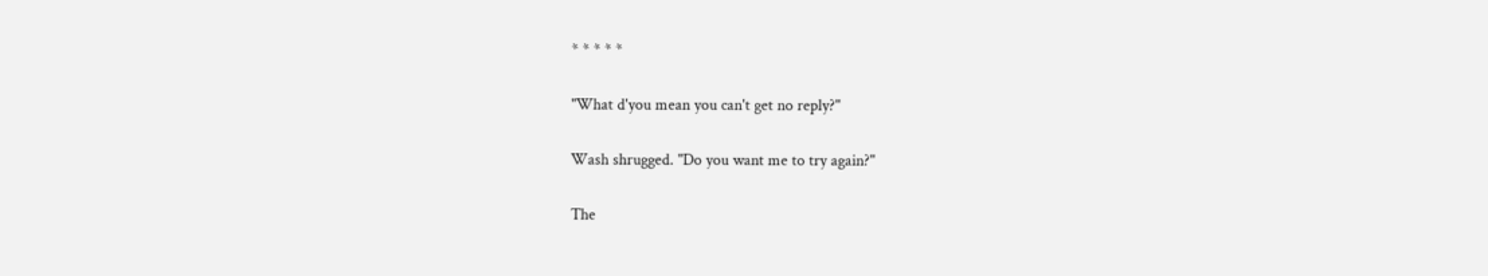* * * * *

"What d'you mean you can't get no reply?"

Wash shrugged. "Do you want me to try again?"

The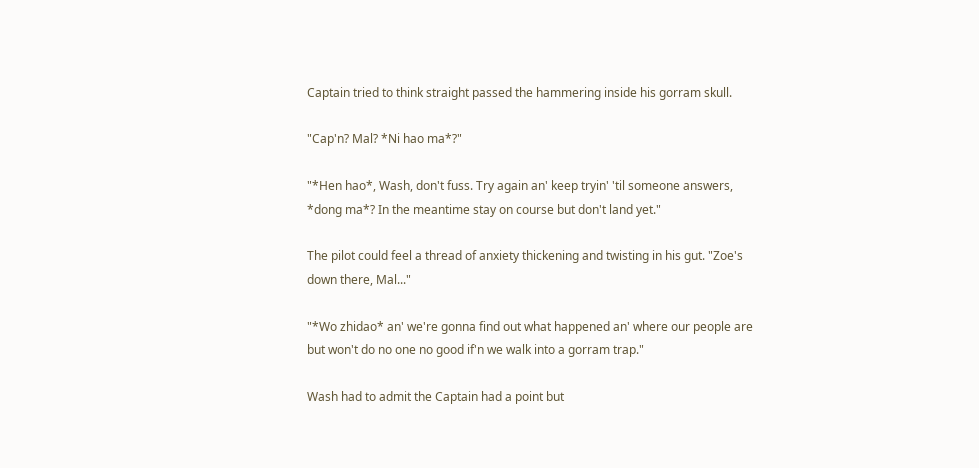Captain tried to think straight passed the hammering inside his gorram skull.

"Cap'n? Mal? *Ni hao ma*?"

"*Hen hao*, Wash, don't fuss. Try again an' keep tryin' 'til someone answers, *dong ma*? In the meantime stay on course but don't land yet."

The pilot could feel a thread of anxiety thickening and twisting in his gut. "Zoe's down there, Mal..."

"*Wo zhidao* an' we're gonna find out what happened an' where our people are but won't do no one no good if'n we walk into a gorram trap."

Wash had to admit the Captain had a point but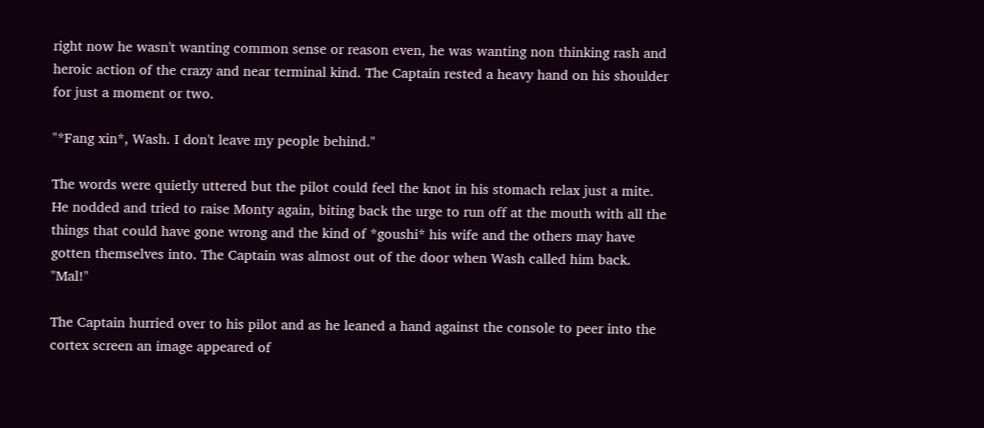right now he wasn't wanting common sense or reason even, he was wanting non thinking rash and heroic action of the crazy and near terminal kind. The Captain rested a heavy hand on his shoulder for just a moment or two.

"*Fang xin*, Wash. I don't leave my people behind."

The words were quietly uttered but the pilot could feel the knot in his stomach relax just a mite. He nodded and tried to raise Monty again, biting back the urge to run off at the mouth with all the things that could have gone wrong and the kind of *goushi* his wife and the others may have gotten themselves into. The Captain was almost out of the door when Wash called him back. "Mal!"

The Captain hurried over to his pilot and as he leaned a hand against the console to peer into the cortex screen an image appeared of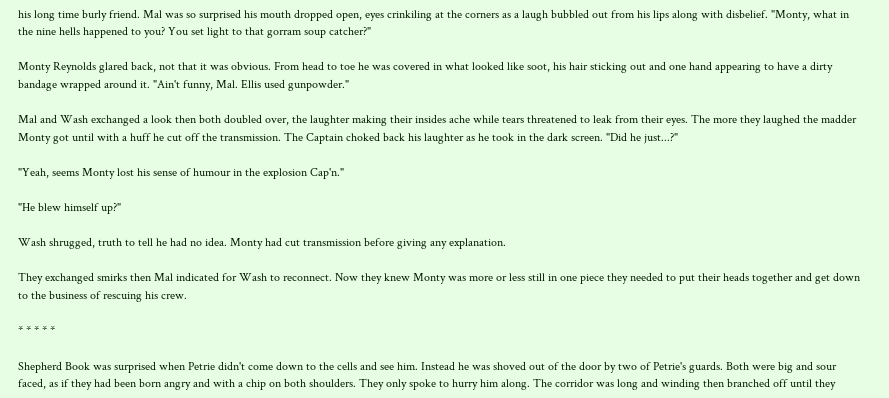his long time burly friend. Mal was so surprised his mouth dropped open, eyes crinkiling at the corners as a laugh bubbled out from his lips along with disbelief. "Monty, what in the nine hells happened to you? You set light to that gorram soup catcher?"

Monty Reynolds glared back, not that it was obvious. From head to toe he was covered in what looked like soot, his hair sticking out and one hand appearing to have a dirty bandage wrapped around it. "Ain't funny, Mal. Ellis used gunpowder."

Mal and Wash exchanged a look then both doubled over, the laughter making their insides ache while tears threatened to leak from their eyes. The more they laughed the madder Monty got until with a huff he cut off the transmission. The Captain choked back his laughter as he took in the dark screen. "Did he just...?"

"Yeah, seems Monty lost his sense of humour in the explosion Cap'n."

"He blew himself up?"

Wash shrugged, truth to tell he had no idea. Monty had cut transmission before giving any explanation.

They exchanged smirks then Mal indicated for Wash to reconnect. Now they knew Monty was more or less still in one piece they needed to put their heads together and get down to the business of rescuing his crew.

* * * * *

Shepherd Book was surprised when Petrie didn't come down to the cells and see him. Instead he was shoved out of the door by two of Petrie's guards. Both were big and sour faced, as if they had been born angry and with a chip on both shoulders. They only spoke to hurry him along. The corridor was long and winding then branched off until they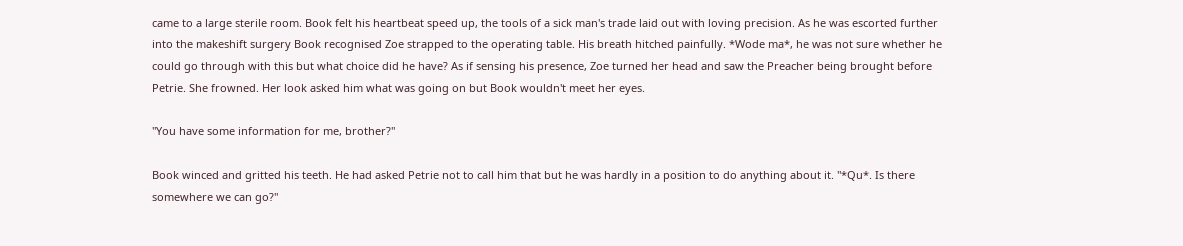came to a large sterile room. Book felt his heartbeat speed up, the tools of a sick man's trade laid out with loving precision. As he was escorted further into the makeshift surgery Book recognised Zoe strapped to the operating table. His breath hitched painfully. *Wode ma*, he was not sure whether he could go through with this but what choice did he have? As if sensing his presence, Zoe turned her head and saw the Preacher being brought before Petrie. She frowned. Her look asked him what was going on but Book wouldn't meet her eyes.

"You have some information for me, brother?"

Book winced and gritted his teeth. He had asked Petrie not to call him that but he was hardly in a position to do anything about it. "*Qu*. Is there somewhere we can go?"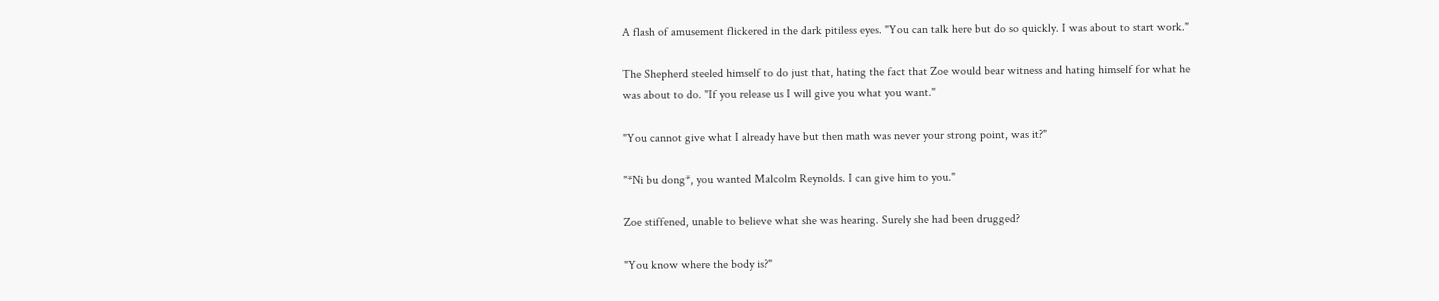A flash of amusement flickered in the dark pitiless eyes. "You can talk here but do so quickly. I was about to start work."

The Shepherd steeled himself to do just that, hating the fact that Zoe would bear witness and hating himself for what he was about to do. "If you release us I will give you what you want."

"You cannot give what I already have but then math was never your strong point, was it?"

"*Ni bu dong*, you wanted Malcolm Reynolds. I can give him to you."

Zoe stiffened, unable to believe what she was hearing. Surely she had been drugged?

"You know where the body is?"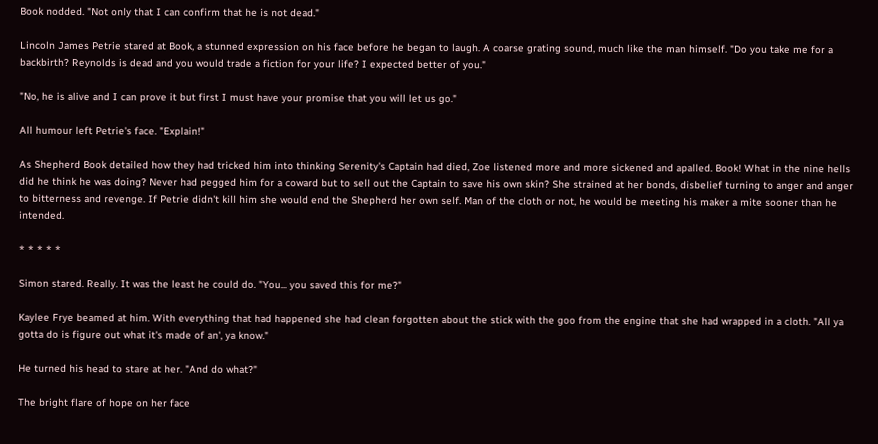Book nodded. "Not only that I can confirm that he is not dead."

Lincoln James Petrie stared at Book, a stunned expression on his face before he began to laugh. A coarse grating sound, much like the man himself. "Do you take me for a backbirth? Reynolds is dead and you would trade a fiction for your life? I expected better of you."

"No, he is alive and I can prove it but first I must have your promise that you will let us go."

All humour left Petrie's face. "Explain!"

As Shepherd Book detailed how they had tricked him into thinking Serenity's Captain had died, Zoe listened more and more sickened and apalled. Book! What in the nine hells did he think he was doing? Never had pegged him for a coward but to sell out the Captain to save his own skin? She strained at her bonds, disbelief turning to anger and anger to bitterness and revenge. If Petrie didn't kill him she would end the Shepherd her own self. Man of the cloth or not, he would be meeting his maker a mite sooner than he intended.

* * * * *

Simon stared. Really. It was the least he could do. "You... you saved this for me?"

Kaylee Frye beamed at him. With everything that had happened she had clean forgotten about the stick with the goo from the engine that she had wrapped in a cloth. "All ya gotta do is figure out what it's made of an', ya know."

He turned his head to stare at her. "And do what?"

The bright flare of hope on her face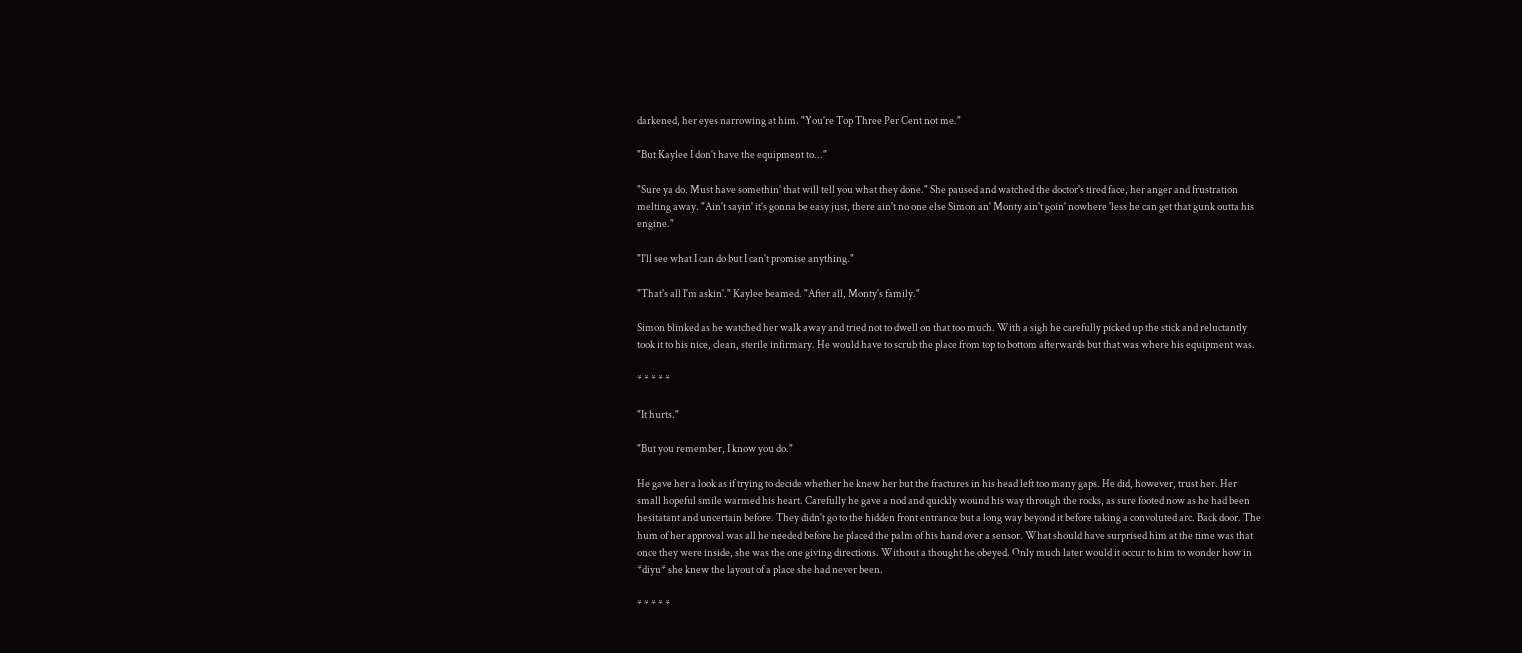darkened, her eyes narrowing at him. "You're Top Three Per Cent not me."

"But Kaylee I don't have the equipment to..."

"Sure ya do. Must have somethin' that will tell you what they done." She paused and watched the doctor's tired face, her anger and frustration melting away. "Ain't sayin' it's gonna be easy just, there ain't no one else Simon an' Monty ain't goin' nowhere 'less he can get that gunk outta his engine."

"I'll see what I can do but I can't promise anything."

"That's all I'm askin'." Kaylee beamed. "After all, Monty's family."

Simon blinked as he watched her walk away and tried not to dwell on that too much. With a sigh he carefully picked up the stick and reluctantly took it to his nice, clean, sterile infirmary. He would have to scrub the place from top to bottom afterwards but that was where his equipment was.

* * * * *

"It hurts."

"But you remember, I know you do."

He gave her a look as if trying to decide whether he knew her but the fractures in his head left too many gaps. He did, however, trust her. Her small hopeful smile warmed his heart. Carefully he gave a nod and quickly wound his way through the rocks, as sure footed now as he had been hesitatant and uncertain before. They didn't go to the hidden front entrance but a long way beyond it before taking a convoluted arc. Back door. The hum of her approval was all he needed before he placed the palm of his hand over a sensor. What should have surprised him at the time was that once they were inside, she was the one giving directions. Without a thought he obeyed. Only much later would it occur to him to wonder how in *diyu* she knew the layout of a place she had never been.

* * * * *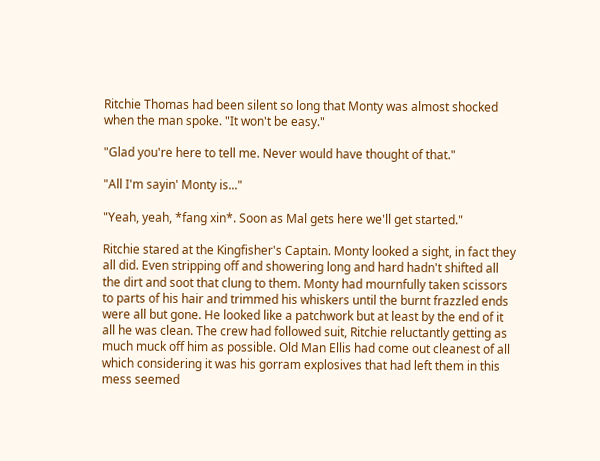Ritchie Thomas had been silent so long that Monty was almost shocked when the man spoke. "It won't be easy."

"Glad you're here to tell me. Never would have thought of that."

"All I'm sayin' Monty is..."

"Yeah, yeah, *fang xin*. Soon as Mal gets here we'll get started."

Ritchie stared at the Kingfisher's Captain. Monty looked a sight, in fact they all did. Even stripping off and showering long and hard hadn't shifted all the dirt and soot that clung to them. Monty had mournfully taken scissors to parts of his hair and trimmed his whiskers until the burnt frazzled ends were all but gone. He looked like a patchwork but at least by the end of it all he was clean. The crew had followed suit, Ritchie reluctantly getting as much muck off him as possible. Old Man Ellis had come out cleanest of all which considering it was his gorram explosives that had left them in this mess seemed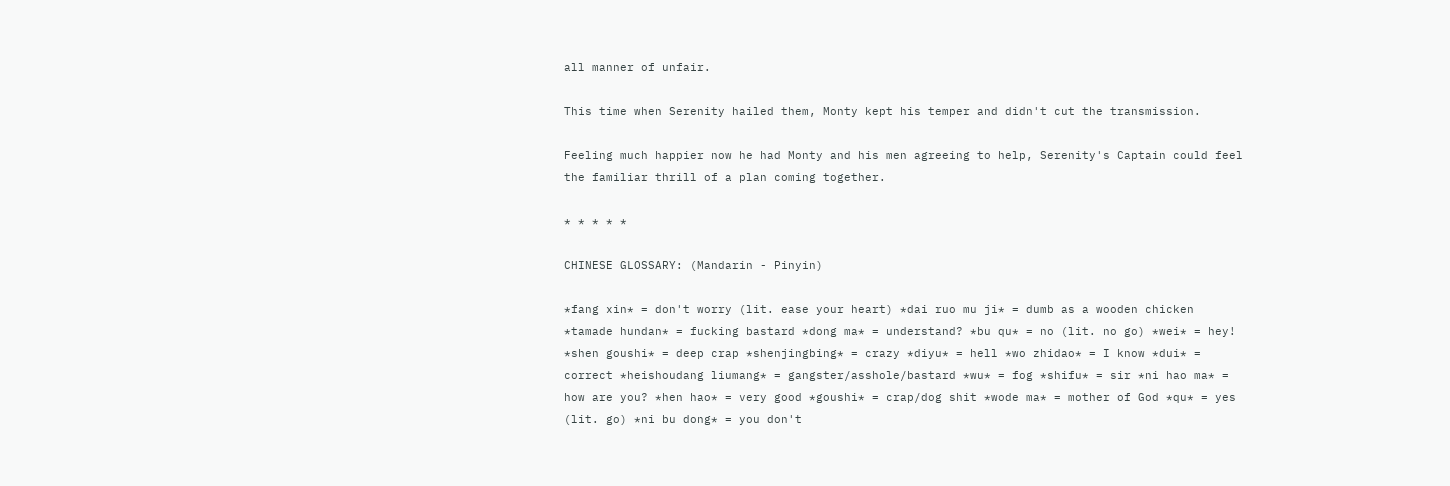all manner of unfair.

This time when Serenity hailed them, Monty kept his temper and didn't cut the transmission.

Feeling much happier now he had Monty and his men agreeing to help, Serenity's Captain could feel the familiar thrill of a plan coming together.

* * * * *

CHINESE GLOSSARY: (Mandarin - Pinyin)

*fang xin* = don't worry (lit. ease your heart) *dai ruo mu ji* = dumb as a wooden chicken *tamade hundan* = fucking bastard *dong ma* = understand? *bu qu* = no (lit. no go) *wei* = hey! *shen goushi* = deep crap *shenjingbing* = crazy *diyu* = hell *wo zhidao* = I know *dui* = correct *heishoudang liumang* = gangster/asshole/bastard *wu* = fog *shifu* = sir *ni hao ma* = how are you? *hen hao* = very good *goushi* = crap/dog shit *wode ma* = mother of God *qu* = yes (lit. go) *ni bu dong* = you don't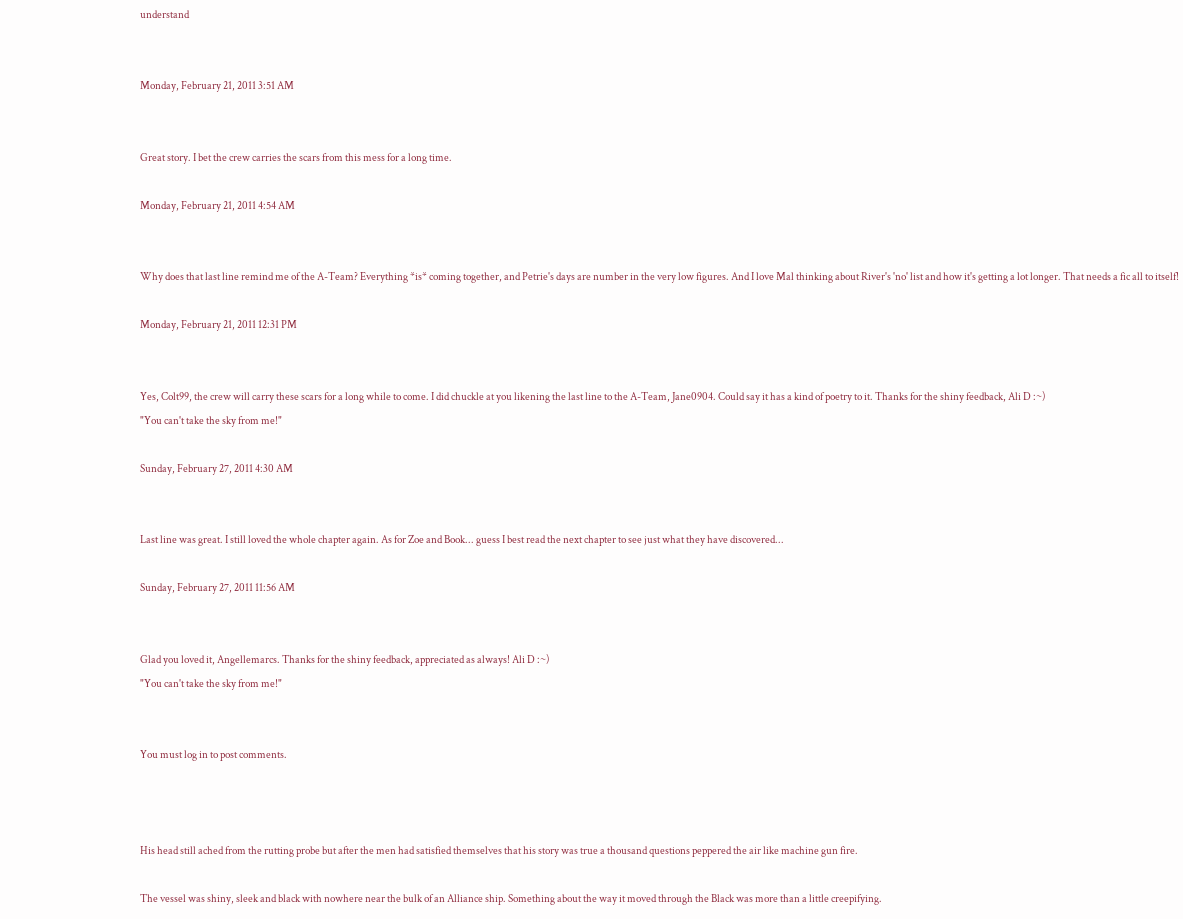understand


Monday, February 21, 2011 3:51 AM


Great story. I bet the crew carries the scars from this mess for a long time.

Monday, February 21, 2011 4:54 AM


Why does that last line remind me of the A-Team? Everything *is* coming together, and Petrie's days are number in the very low figures. And I love Mal thinking about River's 'no' list and how it's getting a lot longer. That needs a fic all to itself!

Monday, February 21, 2011 12:31 PM


Yes, Colt99, the crew will carry these scars for a long while to come. I did chuckle at you likening the last line to the A-Team, Jane0904. Could say it has a kind of poetry to it. Thanks for the shiny feedback, Ali D :~)
"You can't take the sky from me!"

Sunday, February 27, 2011 4:30 AM


Last line was great. I still loved the whole chapter again. As for Zoe and Book... guess I best read the next chapter to see just what they have discovered...

Sunday, February 27, 2011 11:56 AM


Glad you loved it, Angellemarcs. Thanks for the shiny feedback, appreciated as always! Ali D :~)
"You can't take the sky from me!"


You must log in to post comments.



His head still ached from the rutting probe but after the men had satisfied themselves that his story was true a thousand questions peppered the air like machine gun fire.

The vessel was shiny, sleek and black with nowhere near the bulk of an Alliance ship. Something about the way it moved through the Black was more than a little creepifying.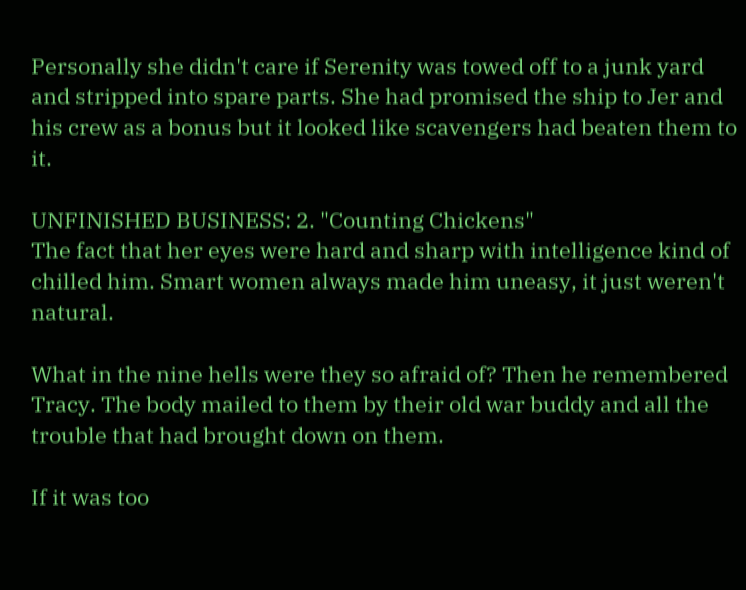Personally she didn't care if Serenity was towed off to a junk yard and stripped into spare parts. She had promised the ship to Jer and his crew as a bonus but it looked like scavengers had beaten them to it.

UNFINISHED BUSINESS: 2. "Counting Chickens"
The fact that her eyes were hard and sharp with intelligence kind of chilled him. Smart women always made him uneasy, it just weren't natural.

What in the nine hells were they so afraid of? Then he remembered Tracy. The body mailed to them by their old war buddy and all the trouble that had brought down on them.

If it was too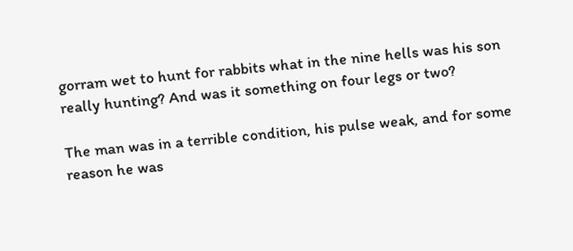gorram wet to hunt for rabbits what in the nine hells was his son really hunting? And was it something on four legs or two?

The man was in a terrible condition, his pulse weak, and for some reason he was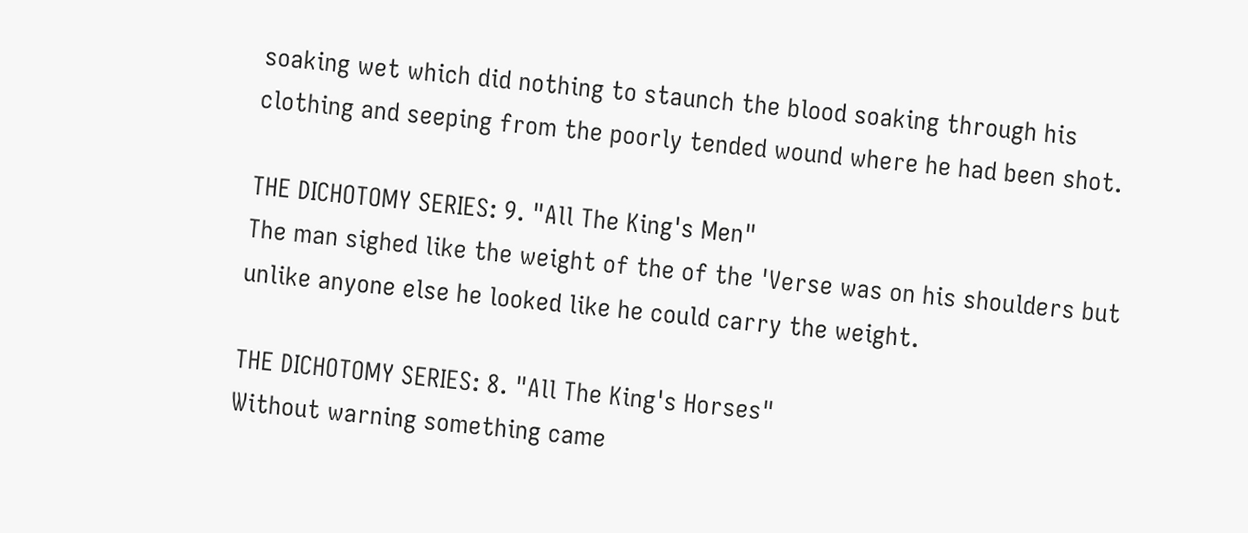soaking wet which did nothing to staunch the blood soaking through his clothing and seeping from the poorly tended wound where he had been shot.

THE DICHOTOMY SERIES: 9. "All The King's Men"
The man sighed like the weight of the of the 'Verse was on his shoulders but unlike anyone else he looked like he could carry the weight.

THE DICHOTOMY SERIES: 8. "All The King's Horses"
Without warning something came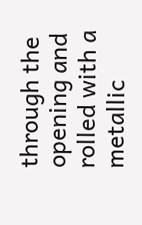through the opening and rolled with a metallic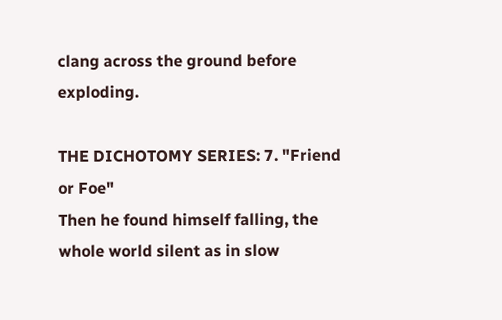clang across the ground before exploding.

THE DICHOTOMY SERIES: 7. "Friend or Foe"
Then he found himself falling, the whole world silent as in slow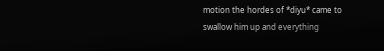motion the hordes of *diyu* came to swallow him up and everything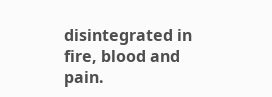disintegrated in fire, blood and pain.